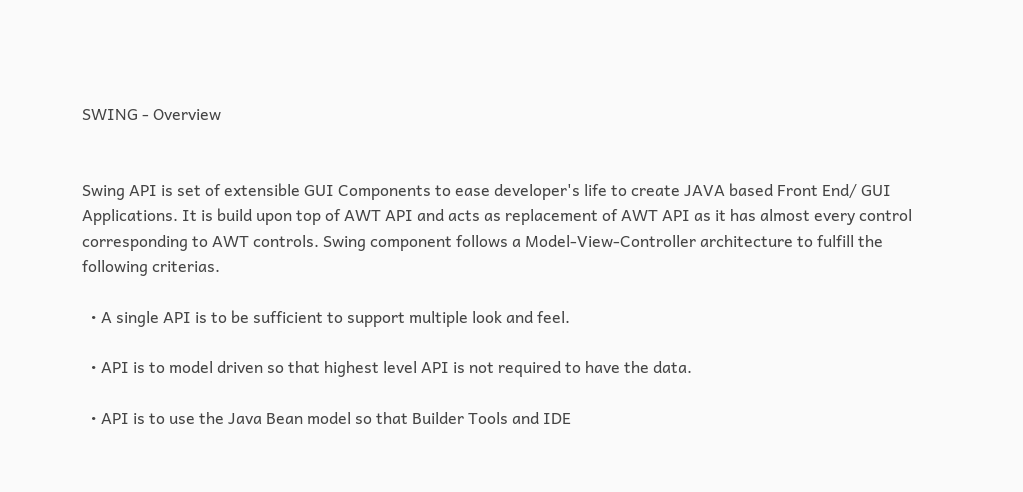SWING - Overview


Swing API is set of extensible GUI Components to ease developer's life to create JAVA based Front End/ GUI Applications. It is build upon top of AWT API and acts as replacement of AWT API as it has almost every control corresponding to AWT controls. Swing component follows a Model-View-Controller architecture to fulfill the following criterias.

  • A single API is to be sufficient to support multiple look and feel.

  • API is to model driven so that highest level API is not required to have the data.

  • API is to use the Java Bean model so that Builder Tools and IDE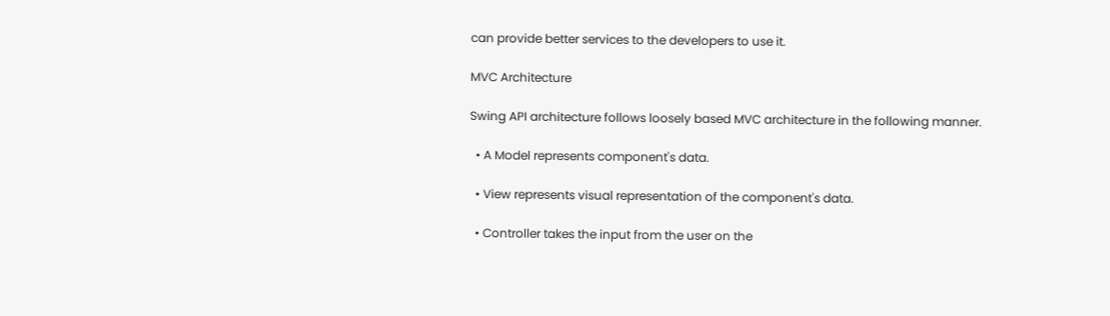can provide better services to the developers to use it.

MVC Architecture

Swing API architecture follows loosely based MVC architecture in the following manner.

  • A Model represents component's data.

  • View represents visual representation of the component's data.

  • Controller takes the input from the user on the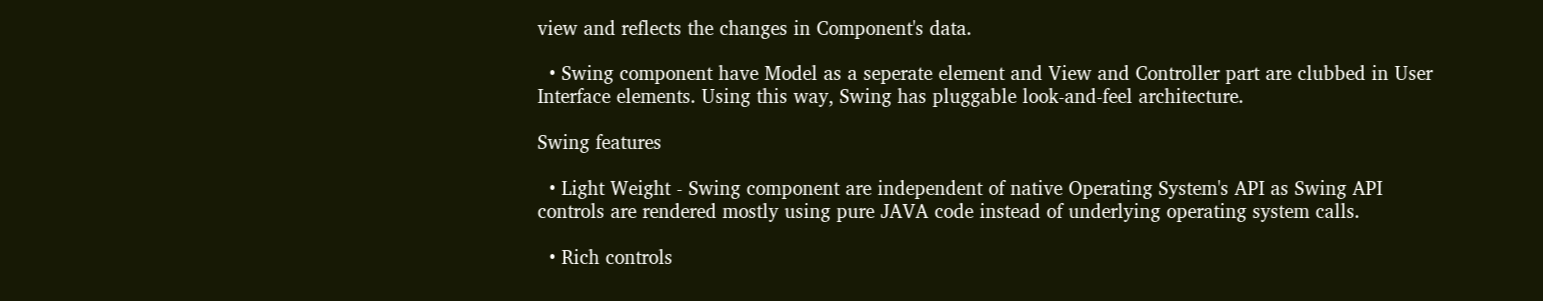view and reflects the changes in Component's data.

  • Swing component have Model as a seperate element and View and Controller part are clubbed in User Interface elements. Using this way, Swing has pluggable look-and-feel architecture.

Swing features

  • Light Weight - Swing component are independent of native Operating System's API as Swing API controls are rendered mostly using pure JAVA code instead of underlying operating system calls.

  • Rich controls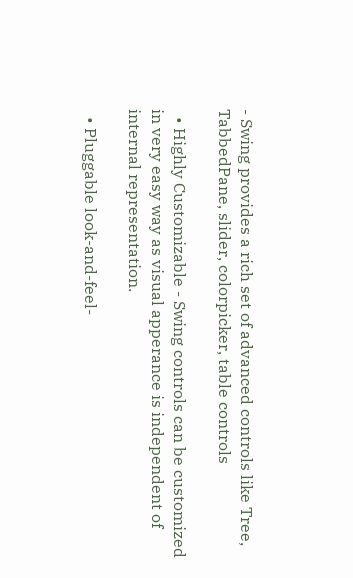- Swing provides a rich set of advanced controls like Tree, TabbedPane, slider, colorpicker, table controls

  • Highly Customizable - Swing controls can be customized in very easy way as visual apperance is independent of internal representation.

  • Pluggable look-and-feel-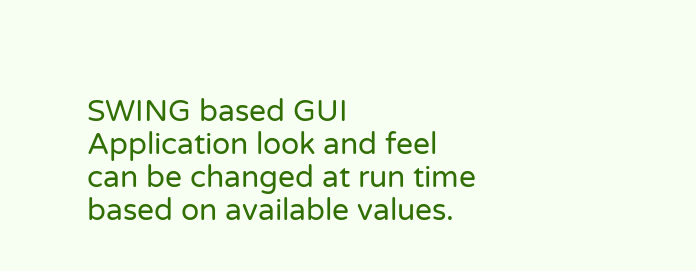SWING based GUI Application look and feel can be changed at run time based on available values.